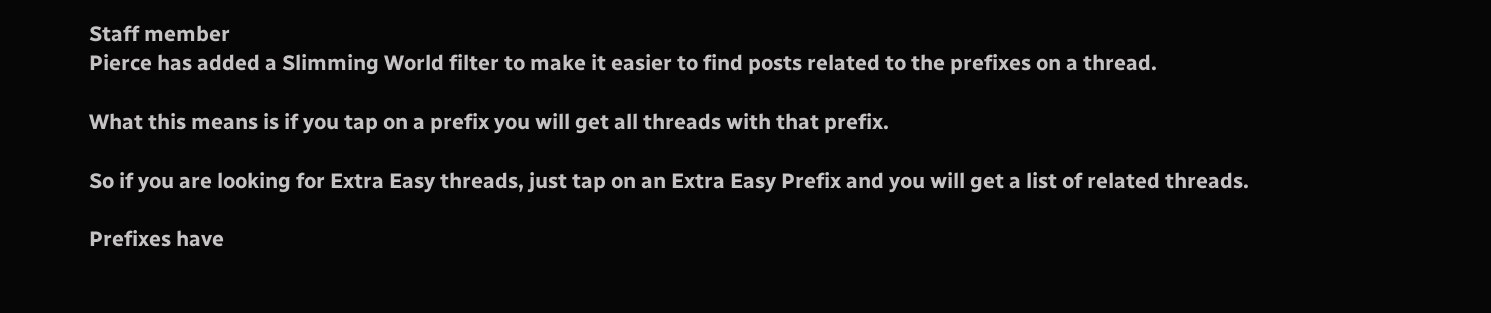Staff member
Pierce has added a Slimming World filter to make it easier to find posts related to the prefixes on a thread.

What this means is if you tap on a prefix you will get all threads with that prefix.

So if you are looking for Extra Easy threads, just tap on an Extra Easy Prefix and you will get a list of related threads.

Prefixes have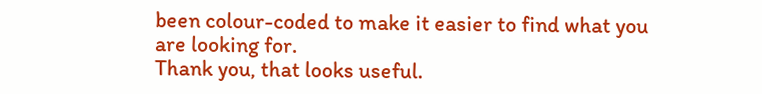been colour-coded to make it easier to find what you are looking for.
Thank you, that looks useful.